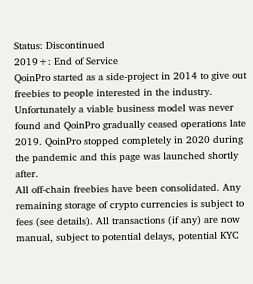Status: Discontinued
2019+: End of Service
QoinPro started as a side-project in 2014 to give out freebies to people interested in the industry.
Unfortunately a viable business model was never found and QoinPro gradually ceased operations late 2019. QoinPro stopped completely in 2020 during the pandemic and this page was launched shortly after.
All off-chain freebies have been consolidated. Any remaining storage of crypto currencies is subject to fees (see details). All transactions (if any) are now manual, subject to potential delays, potential KYC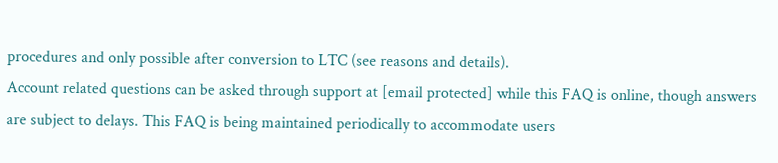procedures and only possible after conversion to LTC (see reasons and details).
Account related questions can be asked through support at [email protected] while this FAQ is online, though answers are subject to delays. This FAQ is being maintained periodically to accommodate users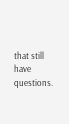that still have questions.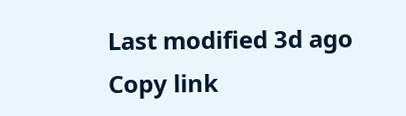Last modified 3d ago
Copy link